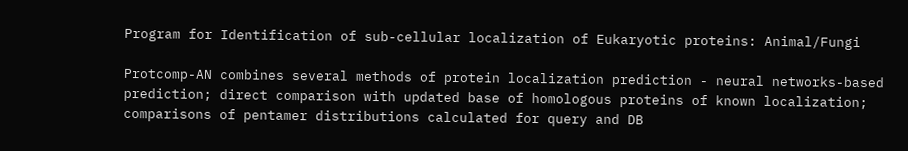Program for Identification of sub-cellular localization of Eukaryotic proteins: Animal/Fungi

Protcomp-AN combines several methods of protein localization prediction - neural networks-based prediction; direct comparison with updated base of homologous proteins of known localization; comparisons of pentamer distributions calculated for query and DB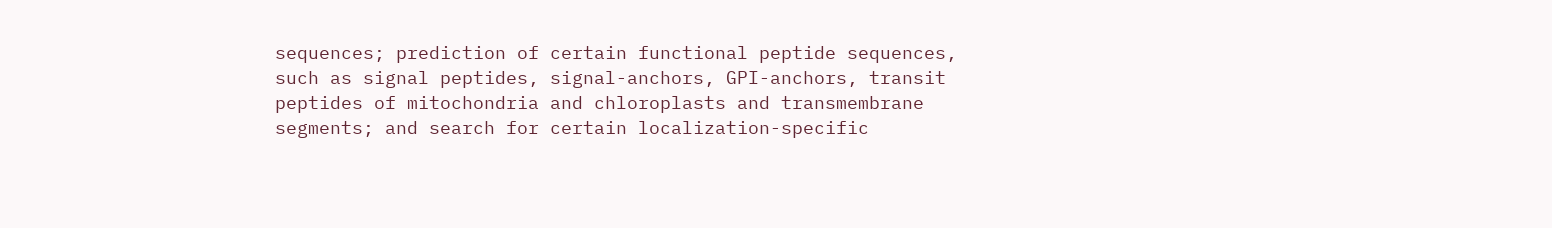sequences; prediction of certain functional peptide sequences, such as signal peptides, signal-anchors, GPI-anchors, transit peptides of mitochondria and chloroplasts and transmembrane segments; and search for certain localization-specific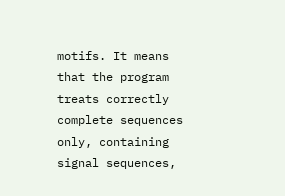motifs. It means that the program treats correctly complete sequences only, containing signal sequences,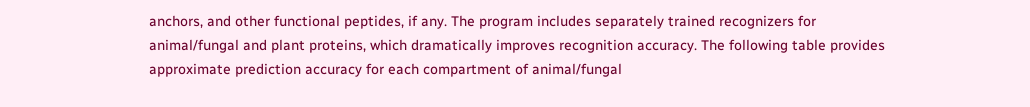anchors, and other functional peptides, if any. The program includes separately trained recognizers for animal/fungal and plant proteins, which dramatically improves recognition accuracy. The following table provides approximate prediction accuracy for each compartment of animal/fungal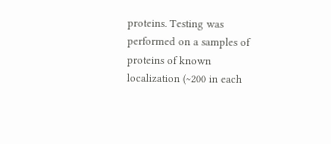proteins. Testing was performed on a samples of proteins of known localization (~200 in each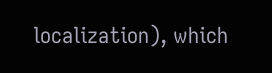localization), which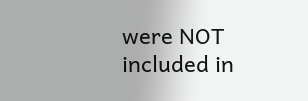were NOT included in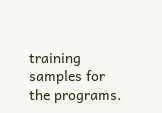training samples for the programs.